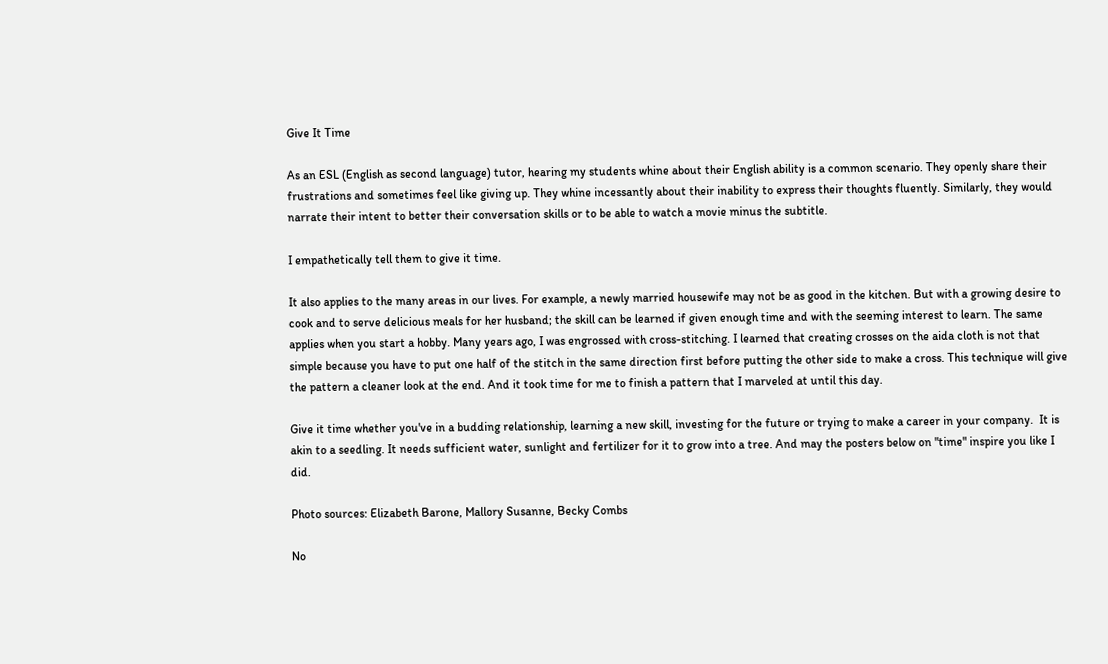Give It Time

As an ESL (English as second language) tutor, hearing my students whine about their English ability is a common scenario. They openly share their frustrations and sometimes feel like giving up. They whine incessantly about their inability to express their thoughts fluently. Similarly, they would narrate their intent to better their conversation skills or to be able to watch a movie minus the subtitle.

I empathetically tell them to give it time.

It also applies to the many areas in our lives. For example, a newly married housewife may not be as good in the kitchen. But with a growing desire to cook and to serve delicious meals for her husband; the skill can be learned if given enough time and with the seeming interest to learn. The same applies when you start a hobby. Many years ago, I was engrossed with cross-stitching. I learned that creating crosses on the aida cloth is not that simple because you have to put one half of the stitch in the same direction first before putting the other side to make a cross. This technique will give the pattern a cleaner look at the end. And it took time for me to finish a pattern that I marveled at until this day.

Give it time whether you've in a budding relationship, learning a new skill, investing for the future or trying to make a career in your company.  It is akin to a seedling. It needs sufficient water, sunlight and fertilizer for it to grow into a tree. And may the posters below on "time" inspire you like I did.

Photo sources: Elizabeth Barone, Mallory Susanne, Becky Combs

No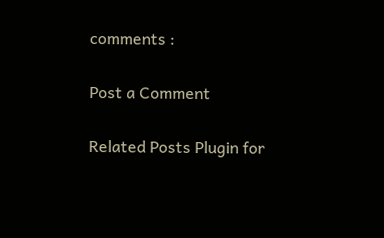comments :

Post a Comment

Related Posts Plugin for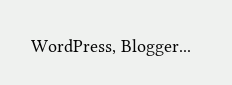WordPress, Blogger...